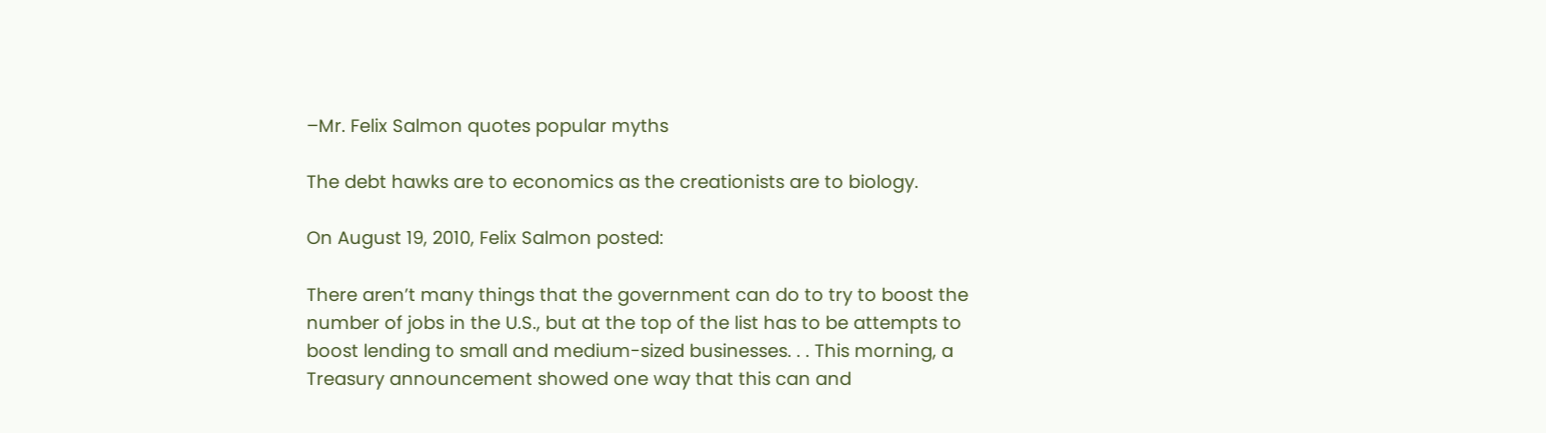–Mr. Felix Salmon quotes popular myths

The debt hawks are to economics as the creationists are to biology.

On August 19, 2010, Felix Salmon posted:

There aren’t many things that the government can do to try to boost the number of jobs in the U.S., but at the top of the list has to be attempts to boost lending to small and medium-sized businesses. . . This morning, a Treasury announcement showed one way that this can and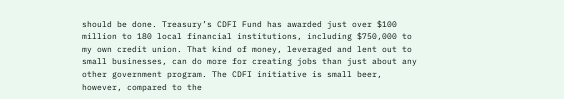should be done. Treasury’s CDFI Fund has awarded just over $100 million to 180 local financial institutions, including $750,000 to my own credit union. That kind of money, leveraged and lent out to small businesses, can do more for creating jobs than just about any other government program. The CDFI initiative is small beer, however, compared to the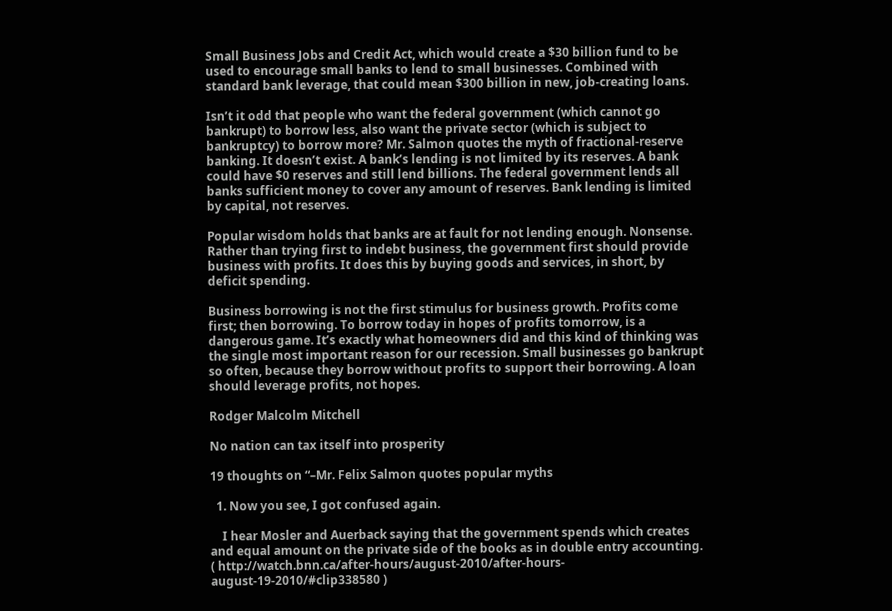Small Business Jobs and Credit Act, which would create a $30 billion fund to be used to encourage small banks to lend to small businesses. Combined with standard bank leverage, that could mean $300 billion in new, job-creating loans.

Isn’t it odd that people who want the federal government (which cannot go bankrupt) to borrow less, also want the private sector (which is subject to bankruptcy) to borrow more? Mr. Salmon quotes the myth of fractional-reserve banking. It doesn’t exist. A bank’s lending is not limited by its reserves. A bank could have $0 reserves and still lend billions. The federal government lends all banks sufficient money to cover any amount of reserves. Bank lending is limited by capital, not reserves.

Popular wisdom holds that banks are at fault for not lending enough. Nonsense. Rather than trying first to indebt business, the government first should provide business with profits. It does this by buying goods and services, in short, by deficit spending.

Business borrowing is not the first stimulus for business growth. Profits come first; then borrowing. To borrow today in hopes of profits tomorrow, is a dangerous game. It’s exactly what homeowners did and this kind of thinking was the single most important reason for our recession. Small businesses go bankrupt so often, because they borrow without profits to support their borrowing. A loan should leverage profits, not hopes.

Rodger Malcolm Mitchell

No nation can tax itself into prosperity

19 thoughts on “–Mr. Felix Salmon quotes popular myths

  1. Now you see, I got confused again.

    I hear Mosler and Auerback saying that the government spends which creates and equal amount on the private side of the books as in double entry accounting. ( http://watch.bnn.ca/after-hours/august-2010/after-hours-august-19-2010/#clip338580 )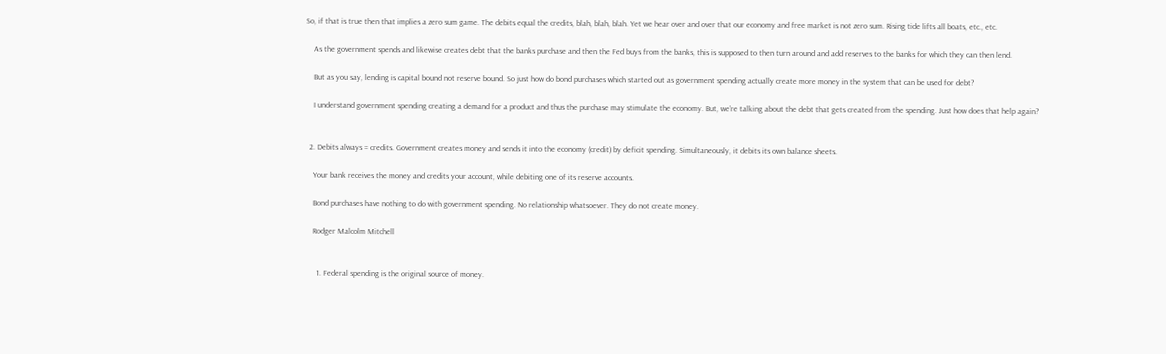So, if that is true then that implies a zero sum game. The debits equal the credits, blah, blah, blah. Yet we hear over and over that our economy and free market is not zero sum. Rising tide lifts all boats, etc., etc.

    As the government spends and likewise creates debt that the banks purchase and then the Fed buys from the banks, this is supposed to then turn around and add reserves to the banks for which they can then lend.

    But as you say, lending is capital bound not reserve bound. So just how do bond purchases which started out as government spending actually create more money in the system that can be used for debt?

    I understand government spending creating a demand for a product and thus the purchase may stimulate the economy. But, we’re talking about the debt that gets created from the spending. Just how does that help again?


  2. Debits always = credits. Government creates money and sends it into the economy (credit) by deficit spending. Simultaneously, it debits its own balance sheets.

    Your bank receives the money and credits your account, while debiting one of its reserve accounts.

    Bond purchases have nothing to do with government spending. No relationship whatsoever. They do not create money.

    Rodger Malcolm Mitchell


      1. Federal spending is the original source of money.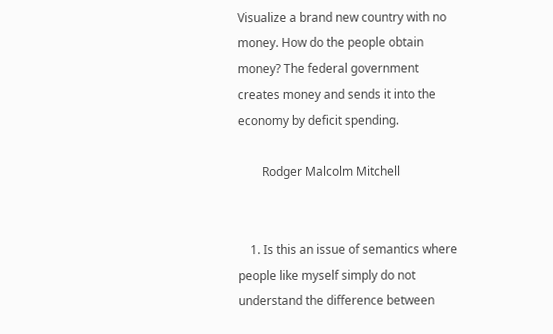Visualize a brand new country with no money. How do the people obtain money? The federal government creates money and sends it into the economy by deficit spending.

        Rodger Malcolm Mitchell


    1. Is this an issue of semantics where people like myself simply do not understand the difference between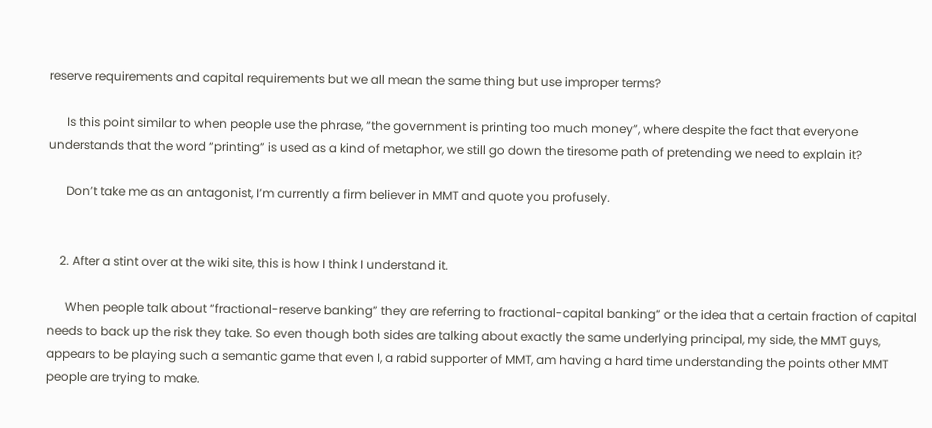reserve requirements and capital requirements but we all mean the same thing but use improper terms?

      Is this point similar to when people use the phrase, “the government is printing too much money”, where despite the fact that everyone understands that the word “printing” is used as a kind of metaphor, we still go down the tiresome path of pretending we need to explain it?

      Don’t take me as an antagonist, I’m currently a firm believer in MMT and quote you profusely.


    2. After a stint over at the wiki site, this is how I think I understand it.

      When people talk about “fractional-reserve banking” they are referring to fractional-capital banking” or the idea that a certain fraction of capital needs to back up the risk they take. So even though both sides are talking about exactly the same underlying principal, my side, the MMT guys, appears to be playing such a semantic game that even I, a rabid supporter of MMT, am having a hard time understanding the points other MMT people are trying to make.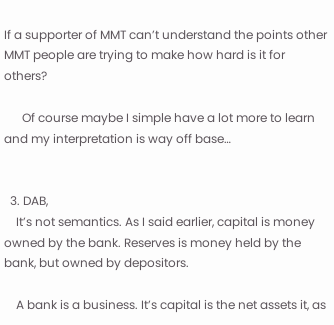If a supporter of MMT can’t understand the points other MMT people are trying to make how hard is it for others?

      Of course maybe I simple have a lot more to learn and my interpretation is way off base…


  3. DAB,
    It’s not semantics. As I said earlier, capital is money owned by the bank. Reserves is money held by the bank, but owned by depositors.

    A bank is a business. It’s capital is the net assets it, as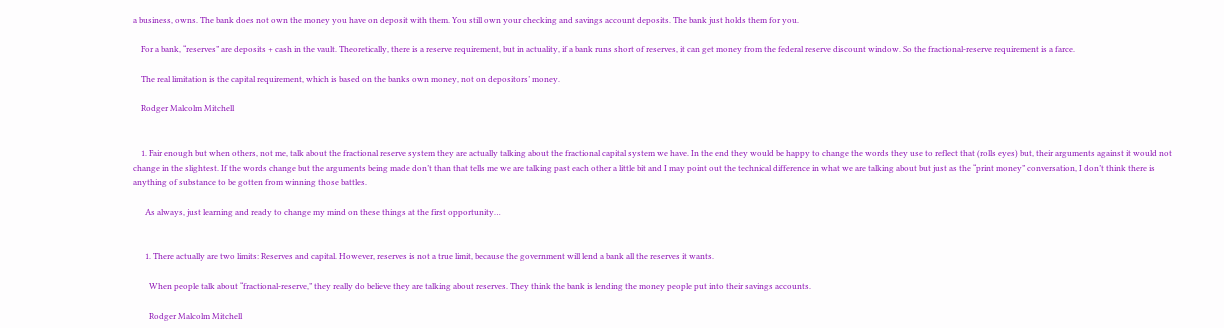a business, owns. The bank does not own the money you have on deposit with them. You still own your checking and savings account deposits. The bank just holds them for you.

    For a bank, “reserves” are deposits + cash in the vault. Theoretically, there is a reserve requirement, but in actuality, if a bank runs short of reserves, it can get money from the federal reserve discount window. So the fractional-reserve requirement is a farce.

    The real limitation is the capital requirement, which is based on the banks own money, not on depositors’ money.

    Rodger Malcolm Mitchell


    1. Fair enough but when others, not me, talk about the fractional reserve system they are actually talking about the fractional capital system we have. In the end they would be happy to change the words they use to reflect that (rolls eyes) but, their arguments against it would not change in the slightest. If the words change but the arguments being made don’t than that tells me we are talking past each other a little bit and I may point out the technical difference in what we are talking about but just as the “print money” conversation, I don’t think there is anything of substance to be gotten from winning those battles.

      As always, just learning and ready to change my mind on these things at the first opportunity…


      1. There actually are two limits: Reserves and capital. However, reserves is not a true limit, because the government will lend a bank all the reserves it wants.

        When people talk about “fractional-reserve,” they really do believe they are talking about reserves. They think the bank is lending the money people put into their savings accounts.

        Rodger Malcolm Mitchell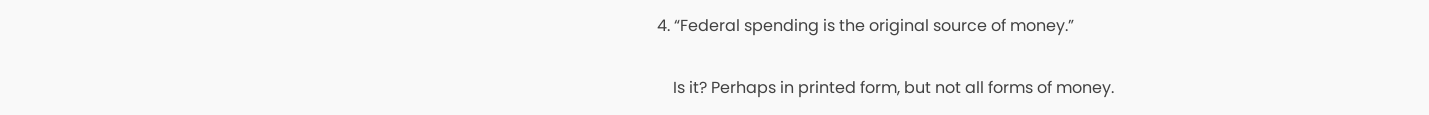4. “Federal spending is the original source of money.”

    Is it? Perhaps in printed form, but not all forms of money.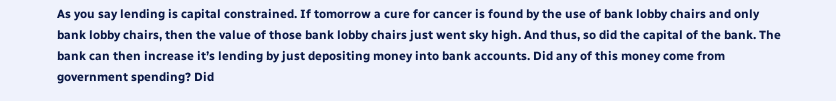As you say lending is capital constrained. If tomorrow a cure for cancer is found by the use of bank lobby chairs and only bank lobby chairs, then the value of those bank lobby chairs just went sky high. And thus, so did the capital of the bank. The bank can then increase it’s lending by just depositing money into bank accounts. Did any of this money come from government spending? Did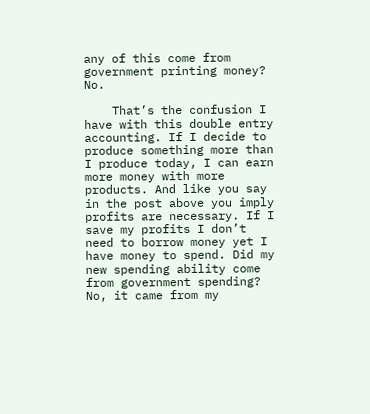any of this come from government printing money? No.

    That’s the confusion I have with this double entry accounting. If I decide to produce something more than I produce today, I can earn more money with more products. And like you say in the post above you imply profits are necessary. If I save my profits I don’t need to borrow money yet I have money to spend. Did my new spending ability come from government spending? No, it came from my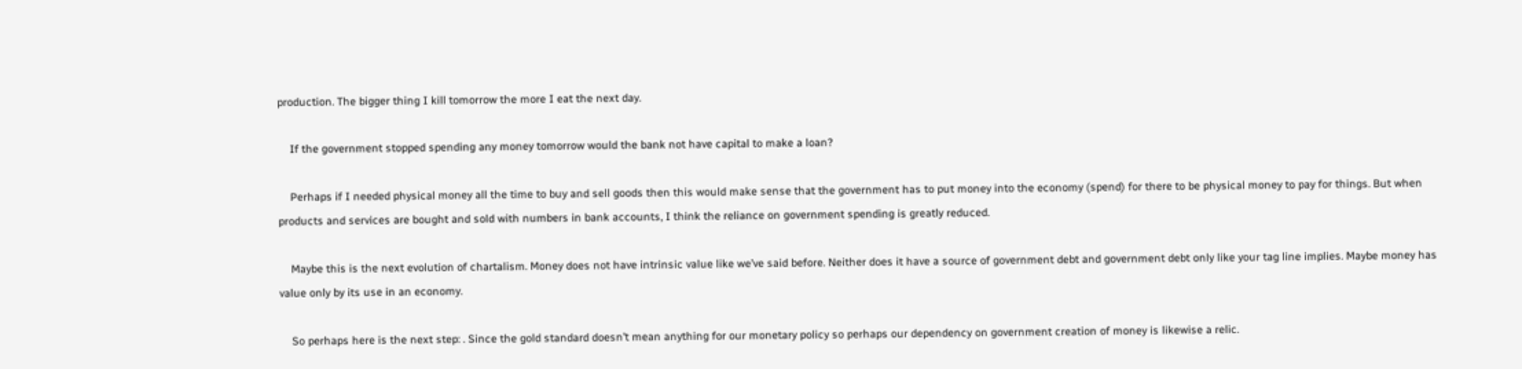production. The bigger thing I kill tomorrow the more I eat the next day.

    If the government stopped spending any money tomorrow would the bank not have capital to make a loan?

    Perhaps if I needed physical money all the time to buy and sell goods then this would make sense that the government has to put money into the economy (spend) for there to be physical money to pay for things. But when products and services are bought and sold with numbers in bank accounts, I think the reliance on government spending is greatly reduced.

    Maybe this is the next evolution of chartalism. Money does not have intrinsic value like we’ve said before. Neither does it have a source of government debt and government debt only like your tag line implies. Maybe money has value only by its use in an economy.

    So perhaps here is the next step: . Since the gold standard doesn’t mean anything for our monetary policy so perhaps our dependency on government creation of money is likewise a relic.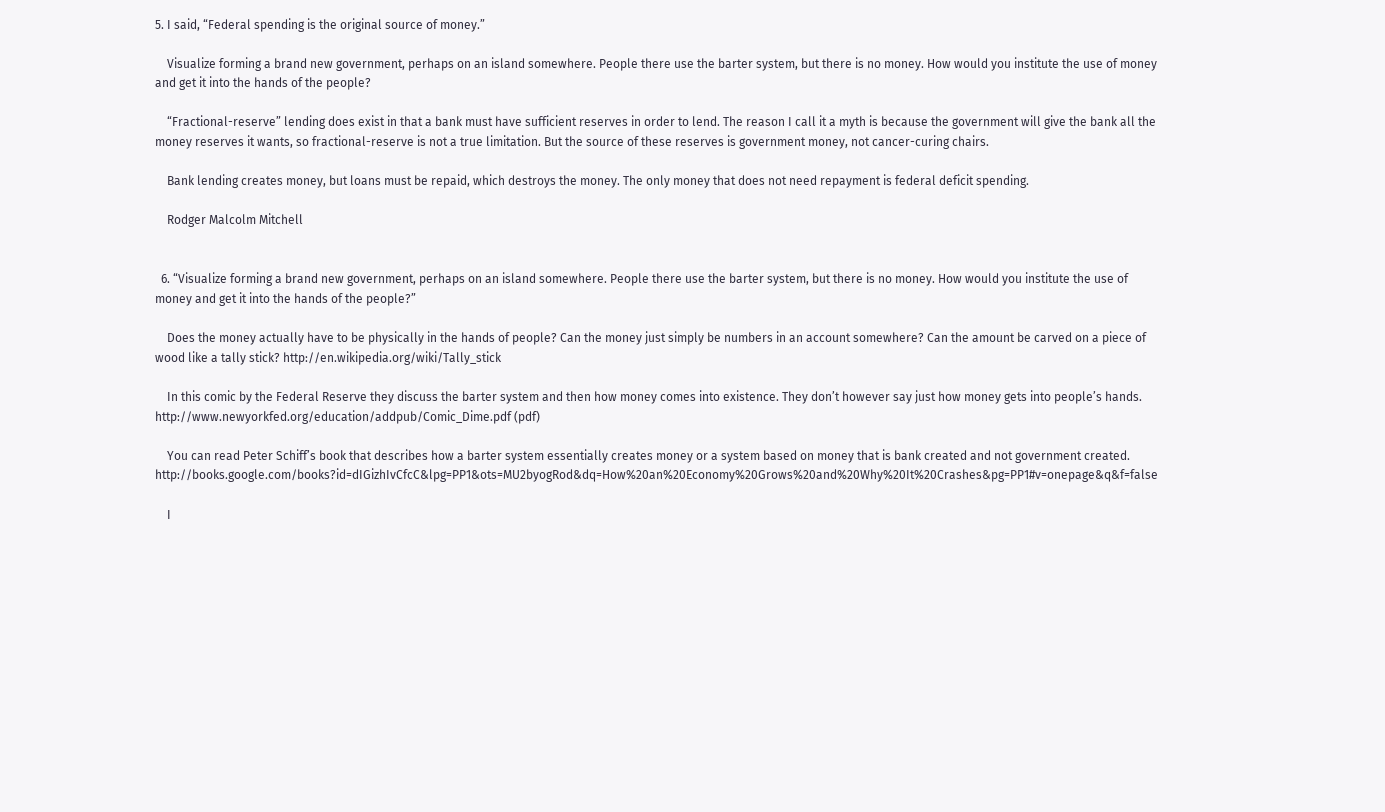5. I said, “Federal spending is the original source of money.”

    Visualize forming a brand new government, perhaps on an island somewhere. People there use the barter system, but there is no money. How would you institute the use of money and get it into the hands of the people?

    “Fractional-reserve” lending does exist in that a bank must have sufficient reserves in order to lend. The reason I call it a myth is because the government will give the bank all the money reserves it wants, so fractional-reserve is not a true limitation. But the source of these reserves is government money, not cancer-curing chairs.

    Bank lending creates money, but loans must be repaid, which destroys the money. The only money that does not need repayment is federal deficit spending.

    Rodger Malcolm Mitchell


  6. “Visualize forming a brand new government, perhaps on an island somewhere. People there use the barter system, but there is no money. How would you institute the use of money and get it into the hands of the people?”

    Does the money actually have to be physically in the hands of people? Can the money just simply be numbers in an account somewhere? Can the amount be carved on a piece of wood like a tally stick? http://en.wikipedia.org/wiki/Tally_stick

    In this comic by the Federal Reserve they discuss the barter system and then how money comes into existence. They don’t however say just how money gets into people’s hands. http://www.newyorkfed.org/education/addpub/Comic_Dime.pdf (pdf)

    You can read Peter Schiff’s book that describes how a barter system essentially creates money or a system based on money that is bank created and not government created. http://books.google.com/books?id=dIGizhIvCfcC&lpg=PP1&ots=MU2byogRod&dq=How%20an%20Economy%20Grows%20and%20Why%20It%20Crashes&pg=PP1#v=onepage&q&f=false

    I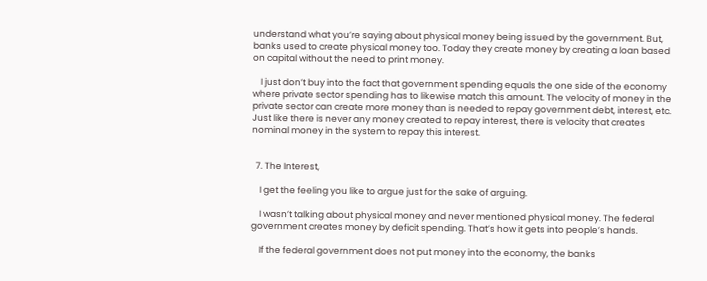understand what you’re saying about physical money being issued by the government. But, banks used to create physical money too. Today they create money by creating a loan based on capital without the need to print money.

    I just don’t buy into the fact that government spending equals the one side of the economy where private sector spending has to likewise match this amount. The velocity of money in the private sector can create more money than is needed to repay government debt, interest, etc. Just like there is never any money created to repay interest, there is velocity that creates nominal money in the system to repay this interest.


  7. The Interest,

    I get the feeling you like to argue just for the sake of arguing.

    I wasn’t talking about physical money and never mentioned physical money. The federal government creates money by deficit spending. That’s how it gets into people’s hands.

    If the federal government does not put money into the economy, the banks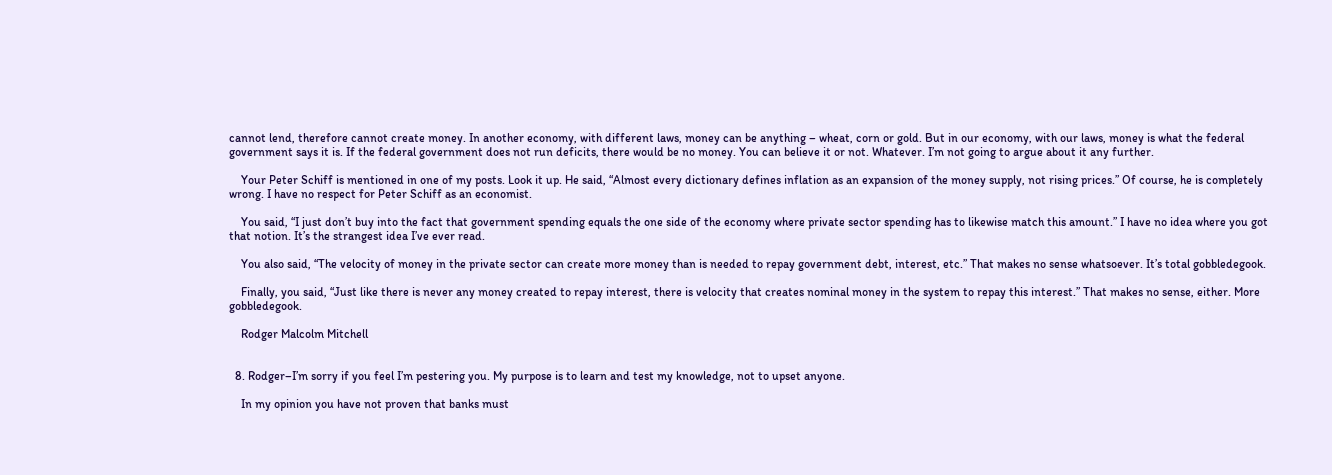cannot lend, therefore cannot create money. In another economy, with different laws, money can be anything – wheat, corn or gold. But in our economy, with our laws, money is what the federal government says it is. If the federal government does not run deficits, there would be no money. You can believe it or not. Whatever. I’m not going to argue about it any further.

    Your Peter Schiff is mentioned in one of my posts. Look it up. He said, “Almost every dictionary defines inflation as an expansion of the money supply, not rising prices.” Of course, he is completely wrong. I have no respect for Peter Schiff as an economist.

    You said, “I just don’t buy into the fact that government spending equals the one side of the economy where private sector spending has to likewise match this amount.” I have no idea where you got that notion. It’s the strangest idea I’ve ever read.

    You also said, “The velocity of money in the private sector can create more money than is needed to repay government debt, interest, etc.” That makes no sense whatsoever. It’s total gobbledegook.

    Finally, you said, “Just like there is never any money created to repay interest, there is velocity that creates nominal money in the system to repay this interest.” That makes no sense, either. More gobbledegook.

    Rodger Malcolm Mitchell


  8. Rodger–I’m sorry if you feel I’m pestering you. My purpose is to learn and test my knowledge, not to upset anyone.

    In my opinion you have not proven that banks must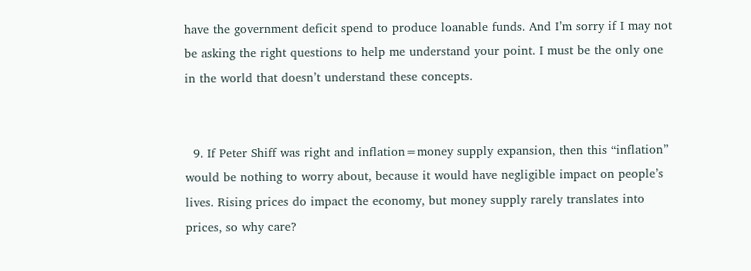have the government deficit spend to produce loanable funds. And I’m sorry if I may not be asking the right questions to help me understand your point. I must be the only one in the world that doesn’t understand these concepts.


  9. If Peter Shiff was right and inflation=money supply expansion, then this “inflation” would be nothing to worry about, because it would have negligible impact on people’s lives. Rising prices do impact the economy, but money supply rarely translates into prices, so why care?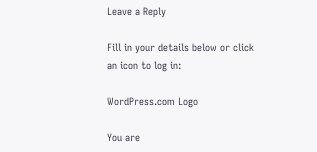Leave a Reply

Fill in your details below or click an icon to log in:

WordPress.com Logo

You are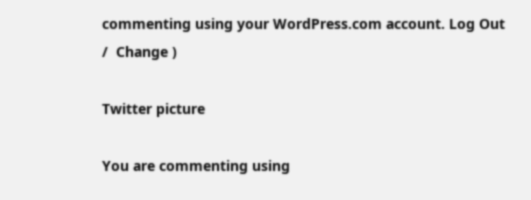commenting using your WordPress.com account. Log Out /  Change )

Twitter picture

You are commenting using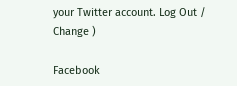your Twitter account. Log Out /  Change )

Facebook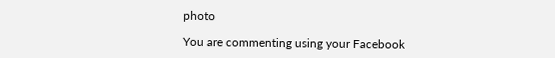photo

You are commenting using your Facebook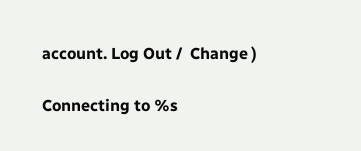account. Log Out /  Change )

Connecting to %s